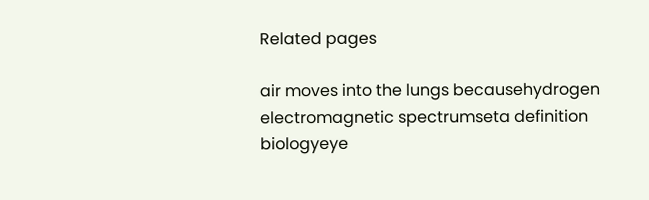Related pages

air moves into the lungs becausehydrogen electromagnetic spectrumseta definition biologyeye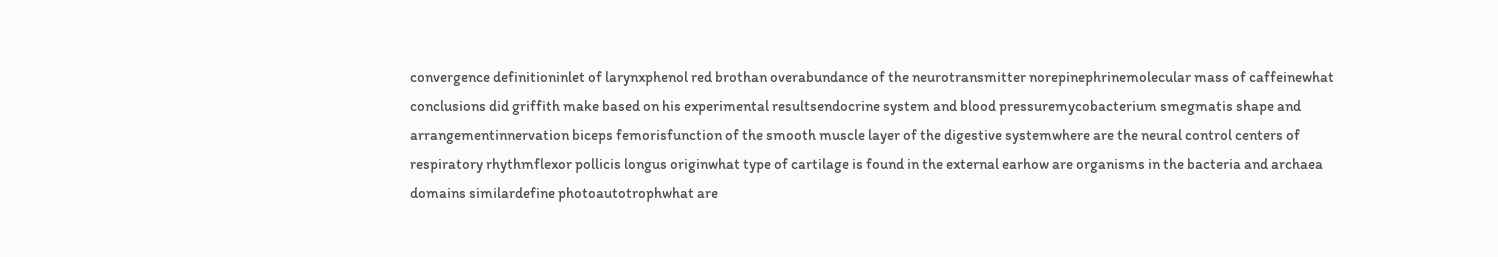convergence definitioninlet of larynxphenol red brothan overabundance of the neurotransmitter norepinephrinemolecular mass of caffeinewhat conclusions did griffith make based on his experimental resultsendocrine system and blood pressuremycobacterium smegmatis shape and arrangementinnervation biceps femorisfunction of the smooth muscle layer of the digestive systemwhere are the neural control centers of respiratory rhythmflexor pollicis longus originwhat type of cartilage is found in the external earhow are organisms in the bacteria and archaea domains similardefine photoautotrophwhat are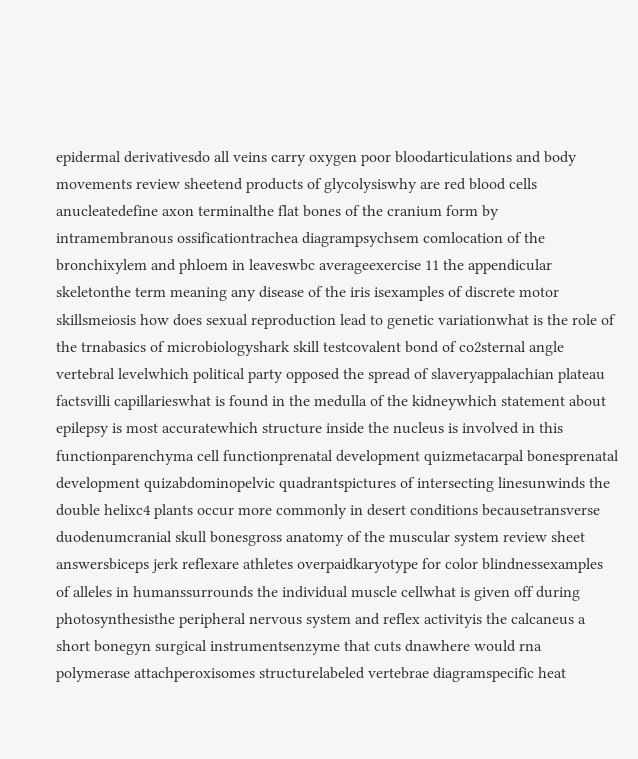epidermal derivativesdo all veins carry oxygen poor bloodarticulations and body movements review sheetend products of glycolysiswhy are red blood cells anucleatedefine axon terminalthe flat bones of the cranium form by intramembranous ossificationtrachea diagrampsychsem comlocation of the bronchixylem and phloem in leaveswbc averageexercise 11 the appendicular skeletonthe term meaning any disease of the iris isexamples of discrete motor skillsmeiosis how does sexual reproduction lead to genetic variationwhat is the role of the trnabasics of microbiologyshark skill testcovalent bond of co2sternal angle vertebral levelwhich political party opposed the spread of slaveryappalachian plateau factsvilli capillarieswhat is found in the medulla of the kidneywhich statement about epilepsy is most accuratewhich structure inside the nucleus is involved in this functionparenchyma cell functionprenatal development quizmetacarpal bonesprenatal development quizabdominopelvic quadrantspictures of intersecting linesunwinds the double helixc4 plants occur more commonly in desert conditions becausetransverse duodenumcranial skull bonesgross anatomy of the muscular system review sheet answersbiceps jerk reflexare athletes overpaidkaryotype for color blindnessexamples of alleles in humanssurrounds the individual muscle cellwhat is given off during photosynthesisthe peripheral nervous system and reflex activityis the calcaneus a short bonegyn surgical instrumentsenzyme that cuts dnawhere would rna polymerase attachperoxisomes structurelabeled vertebrae diagramspecific heat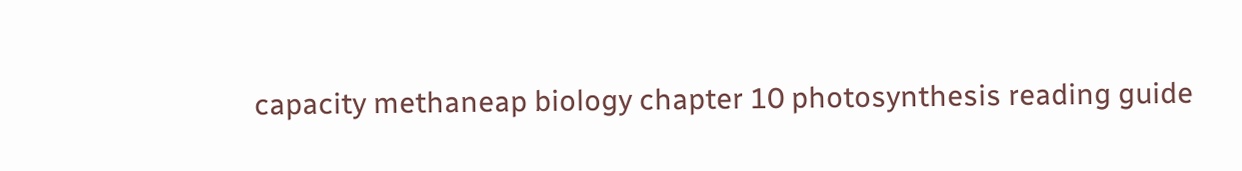capacity methaneap biology chapter 10 photosynthesis reading guide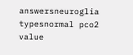answersneuroglia typesnormal pco2 value